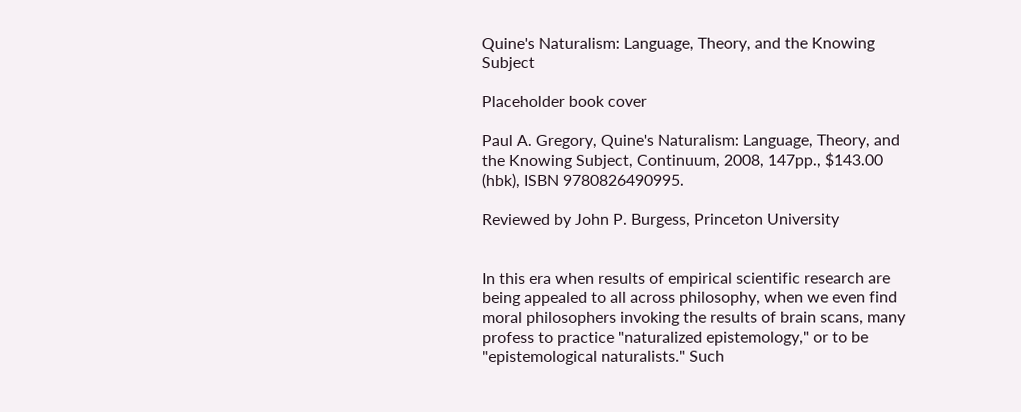Quine's Naturalism: Language, Theory, and the Knowing Subject

Placeholder book cover

Paul A. Gregory, Quine's Naturalism: Language, Theory, and the Knowing Subject, Continuum, 2008, 147pp., $143.00 (hbk), ISBN 9780826490995.

Reviewed by John P. Burgess, Princeton University


In this era when results of empirical scientific research are being appealed to all across philosophy, when we even find moral philosophers invoking the results of brain scans, many profess to practice "naturalized epistemology," or to be "epistemological naturalists." Such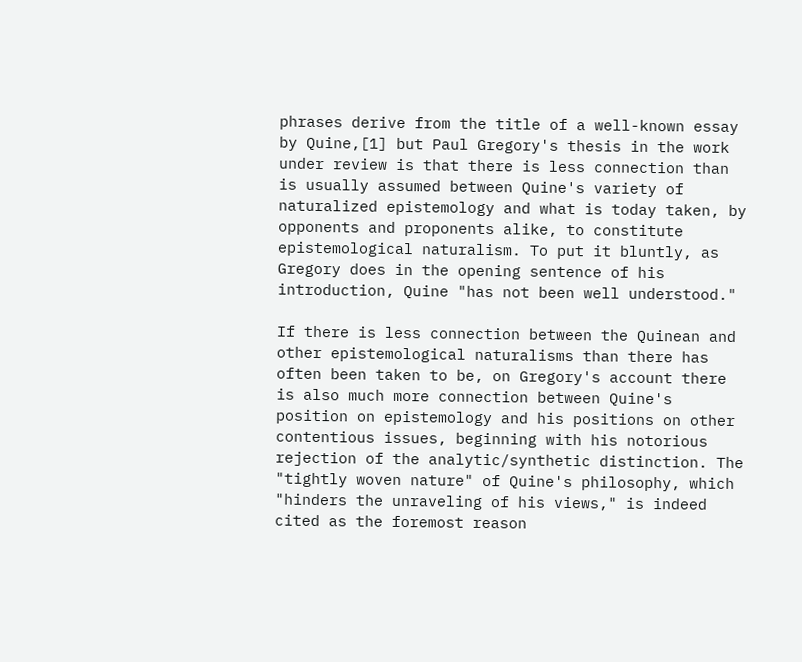phrases derive from the title of a well-known essay by Quine,[1] but Paul Gregory's thesis in the work under review is that there is less connection than is usually assumed between Quine's variety of naturalized epistemology and what is today taken, by opponents and proponents alike, to constitute epistemological naturalism. To put it bluntly, as Gregory does in the opening sentence of his introduction, Quine "has not been well understood."

If there is less connection between the Quinean and other epistemological naturalisms than there has often been taken to be, on Gregory's account there is also much more connection between Quine's position on epistemology and his positions on other contentious issues, beginning with his notorious rejection of the analytic/synthetic distinction. The "tightly woven nature" of Quine's philosophy, which "hinders the unraveling of his views," is indeed cited as the foremost reason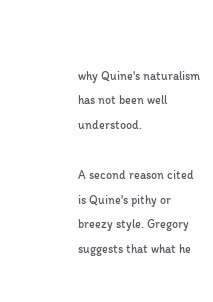why Quine's naturalism has not been well understood.

A second reason cited is Quine's pithy or breezy style. Gregory suggests that what he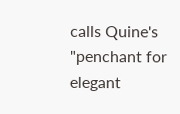calls Quine's "penchant for elegant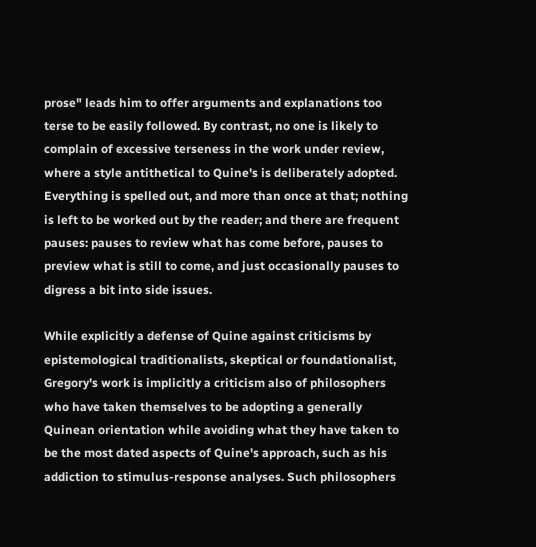prose" leads him to offer arguments and explanations too terse to be easily followed. By contrast, no one is likely to complain of excessive terseness in the work under review, where a style antithetical to Quine's is deliberately adopted. Everything is spelled out, and more than once at that; nothing is left to be worked out by the reader; and there are frequent pauses: pauses to review what has come before, pauses to preview what is still to come, and just occasionally pauses to digress a bit into side issues.

While explicitly a defense of Quine against criticisms by epistemological traditionalists, skeptical or foundationalist, Gregory's work is implicitly a criticism also of philosophers who have taken themselves to be adopting a generally Quinean orientation while avoiding what they have taken to be the most dated aspects of Quine's approach, such as his addiction to stimulus-response analyses. Such philosophers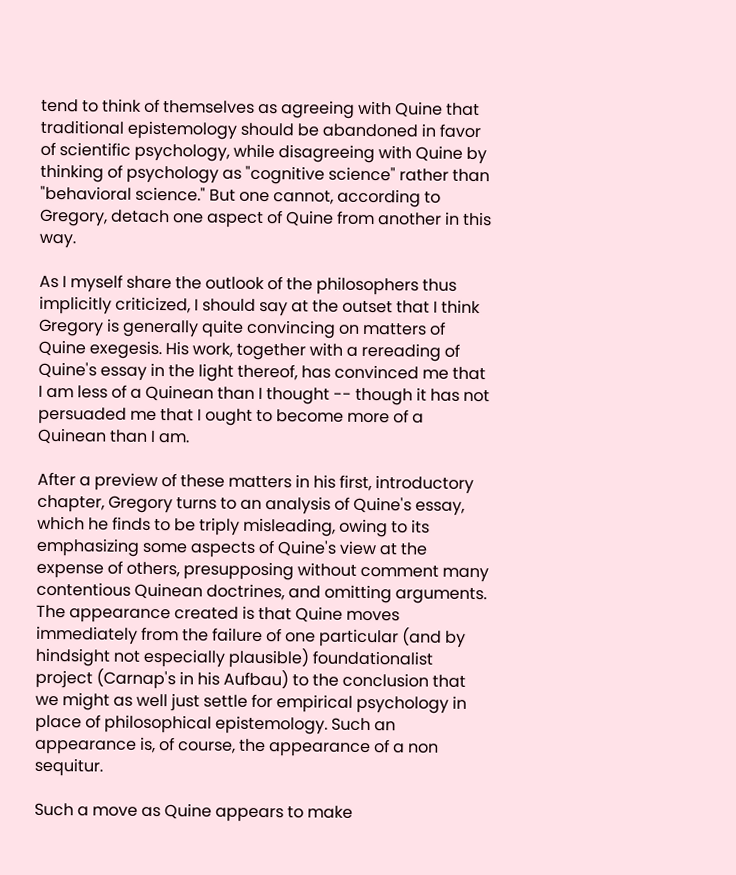tend to think of themselves as agreeing with Quine that traditional epistemology should be abandoned in favor of scientific psychology, while disagreeing with Quine by thinking of psychology as "cognitive science" rather than "behavioral science." But one cannot, according to Gregory, detach one aspect of Quine from another in this way.

As I myself share the outlook of the philosophers thus implicitly criticized, I should say at the outset that I think Gregory is generally quite convincing on matters of Quine exegesis. His work, together with a rereading of Quine's essay in the light thereof, has convinced me that I am less of a Quinean than I thought -- though it has not persuaded me that I ought to become more of a Quinean than I am.

After a preview of these matters in his first, introductory chapter, Gregory turns to an analysis of Quine's essay, which he finds to be triply misleading, owing to its emphasizing some aspects of Quine's view at the expense of others, presupposing without comment many contentious Quinean doctrines, and omitting arguments. The appearance created is that Quine moves immediately from the failure of one particular (and by hindsight not especially plausible) foundationalist project (Carnap's in his Aufbau) to the conclusion that we might as well just settle for empirical psychology in place of philosophical epistemology. Such an appearance is, of course, the appearance of a non sequitur.

Such a move as Quine appears to make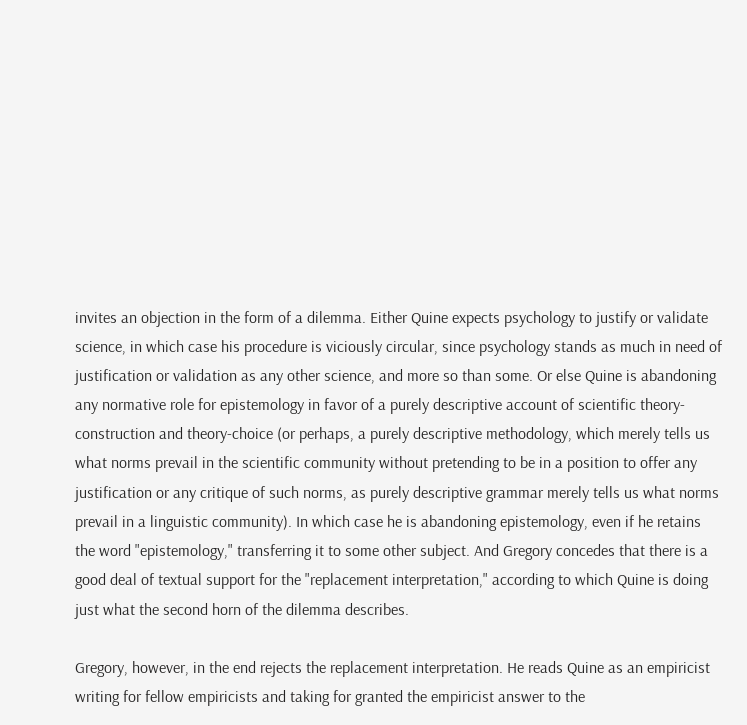invites an objection in the form of a dilemma. Either Quine expects psychology to justify or validate science, in which case his procedure is viciously circular, since psychology stands as much in need of justification or validation as any other science, and more so than some. Or else Quine is abandoning any normative role for epistemology in favor of a purely descriptive account of scientific theory-construction and theory-choice (or perhaps, a purely descriptive methodology, which merely tells us what norms prevail in the scientific community without pretending to be in a position to offer any justification or any critique of such norms, as purely descriptive grammar merely tells us what norms prevail in a linguistic community). In which case he is abandoning epistemology, even if he retains the word "epistemology," transferring it to some other subject. And Gregory concedes that there is a good deal of textual support for the "replacement interpretation," according to which Quine is doing just what the second horn of the dilemma describes.

Gregory, however, in the end rejects the replacement interpretation. He reads Quine as an empiricist writing for fellow empiricists and taking for granted the empiricist answer to the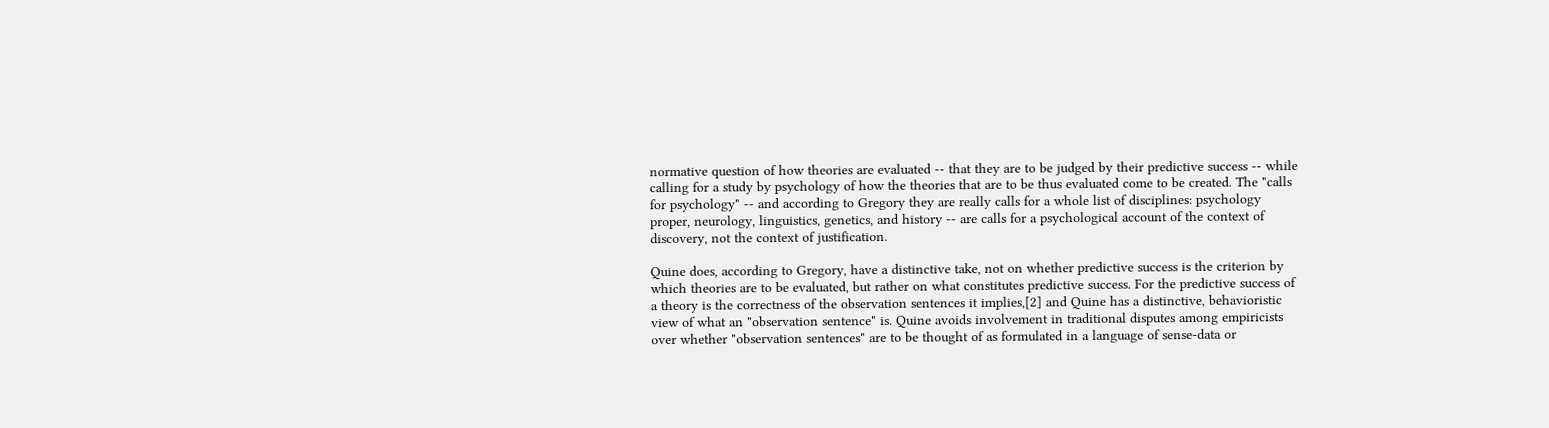normative question of how theories are evaluated -- that they are to be judged by their predictive success -- while calling for a study by psychology of how the theories that are to be thus evaluated come to be created. The "calls for psychology" -- and according to Gregory they are really calls for a whole list of disciplines: psychology proper, neurology, linguistics, genetics, and history -- are calls for a psychological account of the context of discovery, not the context of justification.

Quine does, according to Gregory, have a distinctive take, not on whether predictive success is the criterion by which theories are to be evaluated, but rather on what constitutes predictive success. For the predictive success of a theory is the correctness of the observation sentences it implies,[2] and Quine has a distinctive, behavioristic view of what an "observation sentence" is. Quine avoids involvement in traditional disputes among empiricists over whether "observation sentences" are to be thought of as formulated in a language of sense-data or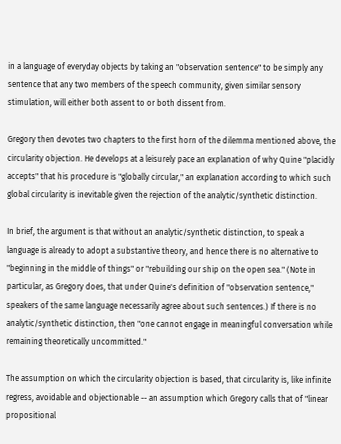in a language of everyday objects by taking an "observation sentence" to be simply any sentence that any two members of the speech community, given similar sensory stimulation, will either both assent to or both dissent from.

Gregory then devotes two chapters to the first horn of the dilemma mentioned above, the circularity objection. He develops at a leisurely pace an explanation of why Quine "placidly accepts" that his procedure is "globally circular," an explanation according to which such global circularity is inevitable given the rejection of the analytic/synthetic distinction.

In brief, the argument is that without an analytic/synthetic distinction, to speak a language is already to adopt a substantive theory, and hence there is no alternative to "beginning in the middle of things" or "rebuilding our ship on the open sea." (Note in particular, as Gregory does, that under Quine's definition of "observation sentence," speakers of the same language necessarily agree about such sentences.) If there is no analytic/synthetic distinction, then "one cannot engage in meaningful conversation while remaining theoretically uncommitted."

The assumption on which the circularity objection is based, that circularity is, like infinite regress, avoidable and objectionable -- an assumption which Gregory calls that of "linear propositional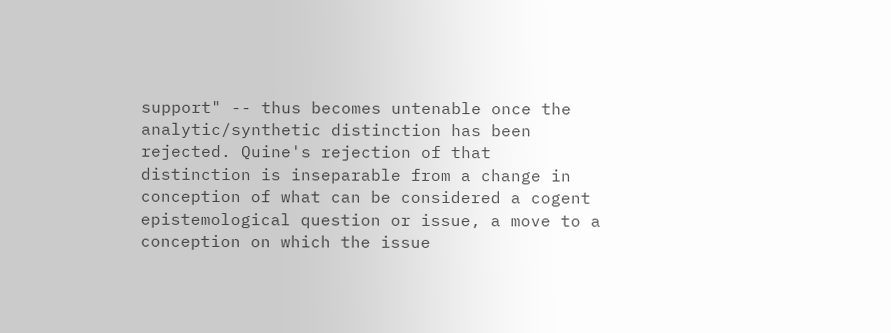support" -- thus becomes untenable once the analytic/synthetic distinction has been rejected. Quine's rejection of that distinction is inseparable from a change in conception of what can be considered a cogent epistemological question or issue, a move to a conception on which the issue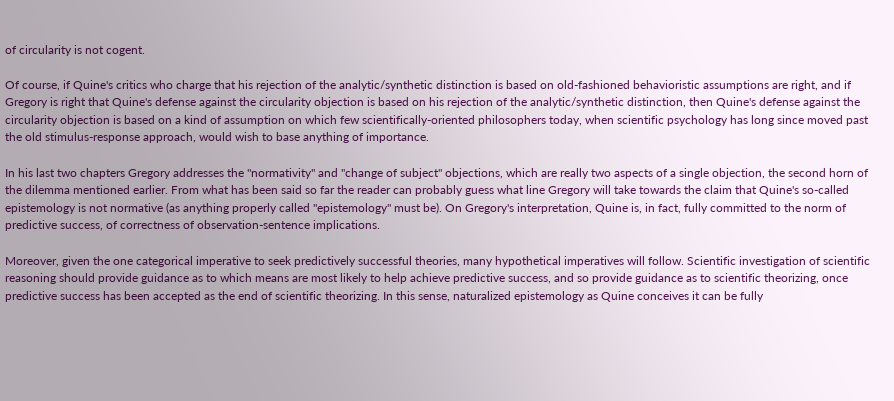of circularity is not cogent.

Of course, if Quine's critics who charge that his rejection of the analytic/synthetic distinction is based on old-fashioned behavioristic assumptions are right, and if Gregory is right that Quine's defense against the circularity objection is based on his rejection of the analytic/synthetic distinction, then Quine's defense against the circularity objection is based on a kind of assumption on which few scientifically-oriented philosophers today, when scientific psychology has long since moved past the old stimulus-response approach, would wish to base anything of importance.

In his last two chapters Gregory addresses the "normativity" and "change of subject" objections, which are really two aspects of a single objection, the second horn of the dilemma mentioned earlier. From what has been said so far the reader can probably guess what line Gregory will take towards the claim that Quine's so-called epistemology is not normative (as anything properly called "epistemology" must be). On Gregory's interpretation, Quine is, in fact, fully committed to the norm of predictive success, of correctness of observation-sentence implications.

Moreover, given the one categorical imperative to seek predictively successful theories, many hypothetical imperatives will follow. Scientific investigation of scientific reasoning should provide guidance as to which means are most likely to help achieve predictive success, and so provide guidance as to scientific theorizing, once predictive success has been accepted as the end of scientific theorizing. In this sense, naturalized epistemology as Quine conceives it can be fully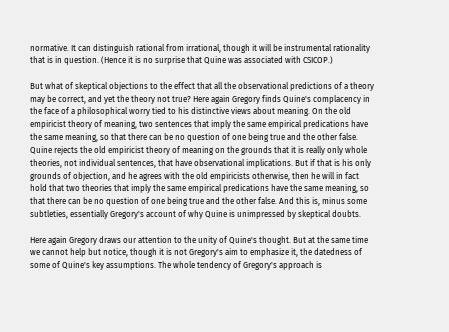normative. It can distinguish rational from irrational, though it will be instrumental rationality that is in question. (Hence it is no surprise that Quine was associated with CSICOP.)

But what of skeptical objections to the effect that all the observational predictions of a theory may be correct, and yet the theory not true? Here again Gregory finds Quine's complacency in the face of a philosophical worry tied to his distinctive views about meaning. On the old empiricist theory of meaning, two sentences that imply the same empirical predications have the same meaning, so that there can be no question of one being true and the other false. Quine rejects the old empiricist theory of meaning on the grounds that it is really only whole theories, not individual sentences, that have observational implications. But if that is his only grounds of objection, and he agrees with the old empiricists otherwise, then he will in fact hold that two theories that imply the same empirical predications have the same meaning, so that there can be no question of one being true and the other false. And this is, minus some subtleties, essentially Gregory's account of why Quine is unimpressed by skeptical doubts.

Here again Gregory draws our attention to the unity of Quine's thought. But at the same time we cannot help but notice, though it is not Gregory's aim to emphasize it, the datedness of some of Quine's key assumptions. The whole tendency of Gregory's approach is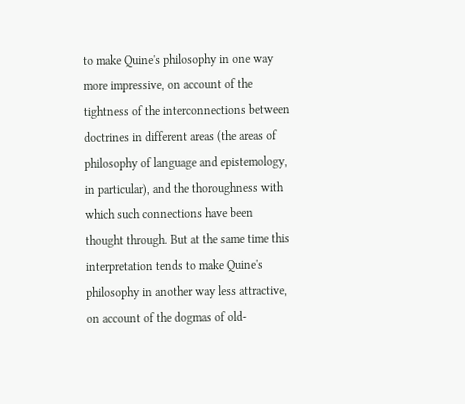to make Quine's philosophy in one way more impressive, on account of the tightness of the interconnections between doctrines in different areas (the areas of philosophy of language and epistemology, in particular), and the thoroughness with which such connections have been thought through. But at the same time this interpretation tends to make Quine's philosophy in another way less attractive, on account of the dogmas of old-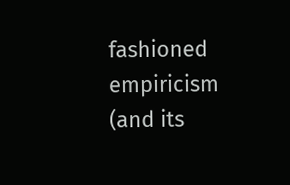fashioned empiricism (and its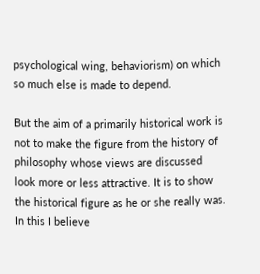psychological wing, behaviorism) on which so much else is made to depend.

But the aim of a primarily historical work is not to make the figure from the history of philosophy whose views are discussed look more or less attractive. It is to show the historical figure as he or she really was. In this I believe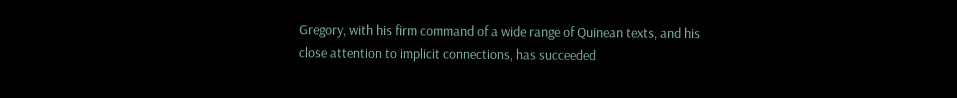Gregory, with his firm command of a wide range of Quinean texts, and his close attention to implicit connections, has succeeded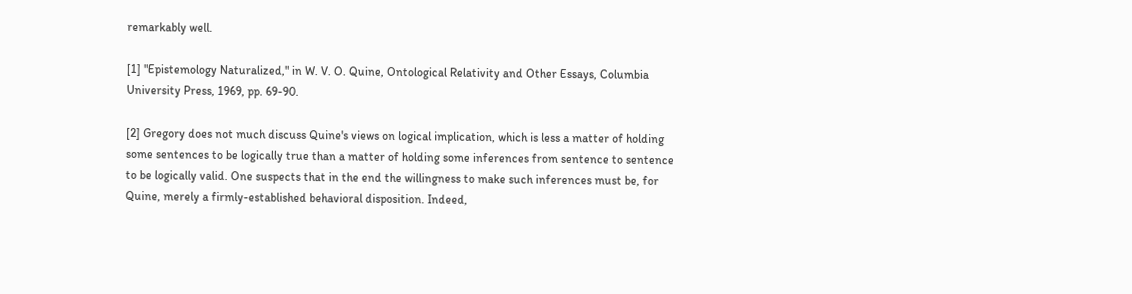remarkably well.

[1] "Epistemology Naturalized," in W. V. O. Quine, Ontological Relativity and Other Essays, Columbia University Press, 1969, pp. 69-90.

[2] Gregory does not much discuss Quine's views on logical implication, which is less a matter of holding some sentences to be logically true than a matter of holding some inferences from sentence to sentence to be logically valid. One suspects that in the end the willingness to make such inferences must be, for Quine, merely a firmly-established behavioral disposition. Indeed,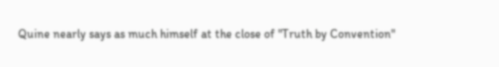Quine nearly says as much himself at the close of "Truth by Convention"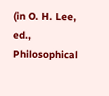(in O. H. Lee, ed., Philosophical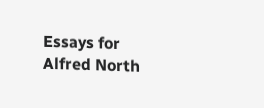Essays for Alfred North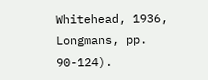Whitehead, 1936, Longmans, pp. 90-124).